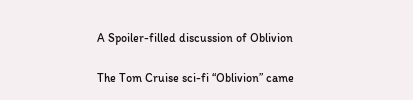A Spoiler-filled discussion of Oblivion

The Tom Cruise sci-fi “Oblivion” came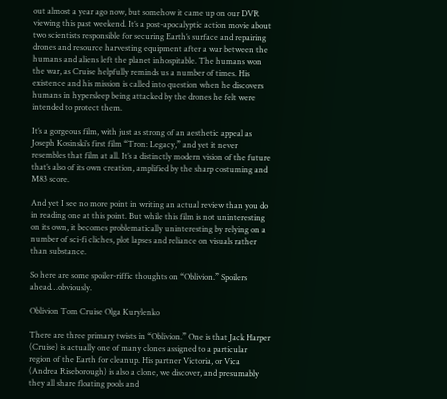out almost a year ago now, but somehow it came up on our DVR viewing this past weekend. It’s a post-apocalyptic action movie about two scientists responsible for securing Earth’s surface and repairing drones and resource harvesting equipment after a war between the humans and aliens left the planet inhospitable. The humans won the war, as Cruise helpfully reminds us a number of times. His existence and his mission is called into question when he discovers humans in hypersleep being attacked by the drones he felt were intended to protect them.

It’s a gorgeous film, with just as strong of an aesthetic appeal as Joseph Kosinski’s first film “Tron: Legacy,” and yet it never resembles that film at all. It’s a distinctly modern vision of the future that’s also of its own creation, amplified by the sharp costuming and M83 score.

And yet I see no more point in writing an actual review than you do in reading one at this point. But while this film is not uninteresting on its own, it becomes problematically uninteresting by relying on a number of sci-fi cliches, plot lapses and reliance on visuals rather than substance.

So here are some spoiler-riffic thoughts on “Oblivion.” Spoilers ahead…obviously.

Oblivion Tom Cruise Olga Kurylenko

There are three primary twists in “Oblivion.” One is that Jack Harper (Cruise) is actually one of many clones assigned to a particular region of the Earth for cleanup. His partner Victoria, or Vica (Andrea Riseborough) is also a clone, we discover, and presumably they all share floating pools and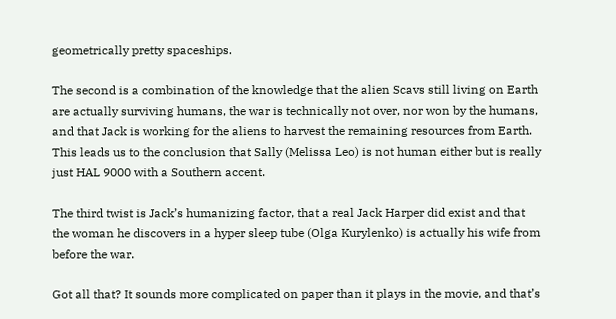geometrically pretty spaceships.

The second is a combination of the knowledge that the alien Scavs still living on Earth are actually surviving humans, the war is technically not over, nor won by the humans, and that Jack is working for the aliens to harvest the remaining resources from Earth. This leads us to the conclusion that Sally (Melissa Leo) is not human either but is really just HAL 9000 with a Southern accent.

The third twist is Jack’s humanizing factor, that a real Jack Harper did exist and that the woman he discovers in a hyper sleep tube (Olga Kurylenko) is actually his wife from before the war.

Got all that? It sounds more complicated on paper than it plays in the movie, and that’s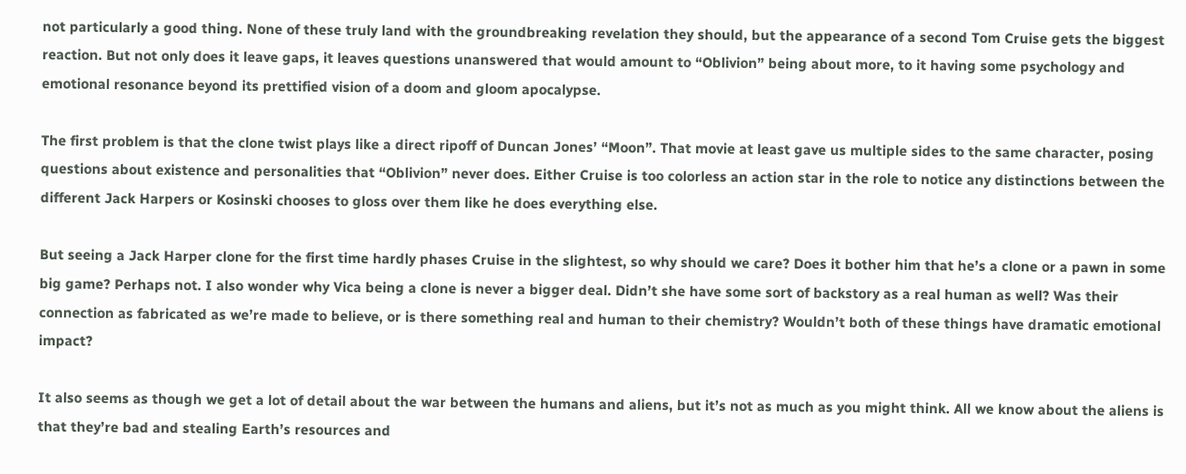not particularly a good thing. None of these truly land with the groundbreaking revelation they should, but the appearance of a second Tom Cruise gets the biggest reaction. But not only does it leave gaps, it leaves questions unanswered that would amount to “Oblivion” being about more, to it having some psychology and emotional resonance beyond its prettified vision of a doom and gloom apocalypse.

The first problem is that the clone twist plays like a direct ripoff of Duncan Jones’ “Moon”. That movie at least gave us multiple sides to the same character, posing questions about existence and personalities that “Oblivion” never does. Either Cruise is too colorless an action star in the role to notice any distinctions between the different Jack Harpers or Kosinski chooses to gloss over them like he does everything else.

But seeing a Jack Harper clone for the first time hardly phases Cruise in the slightest, so why should we care? Does it bother him that he’s a clone or a pawn in some big game? Perhaps not. I also wonder why Vica being a clone is never a bigger deal. Didn’t she have some sort of backstory as a real human as well? Was their connection as fabricated as we’re made to believe, or is there something real and human to their chemistry? Wouldn’t both of these things have dramatic emotional impact?

It also seems as though we get a lot of detail about the war between the humans and aliens, but it’s not as much as you might think. All we know about the aliens is that they’re bad and stealing Earth’s resources and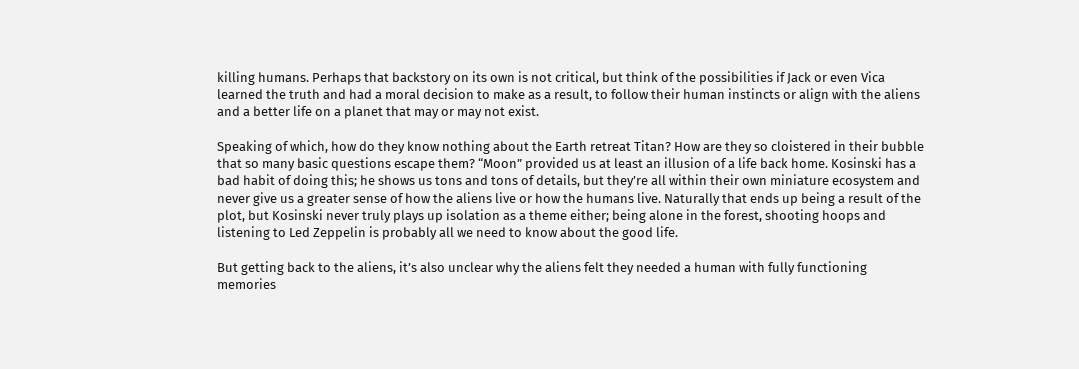killing humans. Perhaps that backstory on its own is not critical, but think of the possibilities if Jack or even Vica learned the truth and had a moral decision to make as a result, to follow their human instincts or align with the aliens and a better life on a planet that may or may not exist.

Speaking of which, how do they know nothing about the Earth retreat Titan? How are they so cloistered in their bubble that so many basic questions escape them? “Moon” provided us at least an illusion of a life back home. Kosinski has a bad habit of doing this; he shows us tons and tons of details, but they’re all within their own miniature ecosystem and never give us a greater sense of how the aliens live or how the humans live. Naturally that ends up being a result of the plot, but Kosinski never truly plays up isolation as a theme either; being alone in the forest, shooting hoops and listening to Led Zeppelin is probably all we need to know about the good life.

But getting back to the aliens, it’s also unclear why the aliens felt they needed a human with fully functioning memories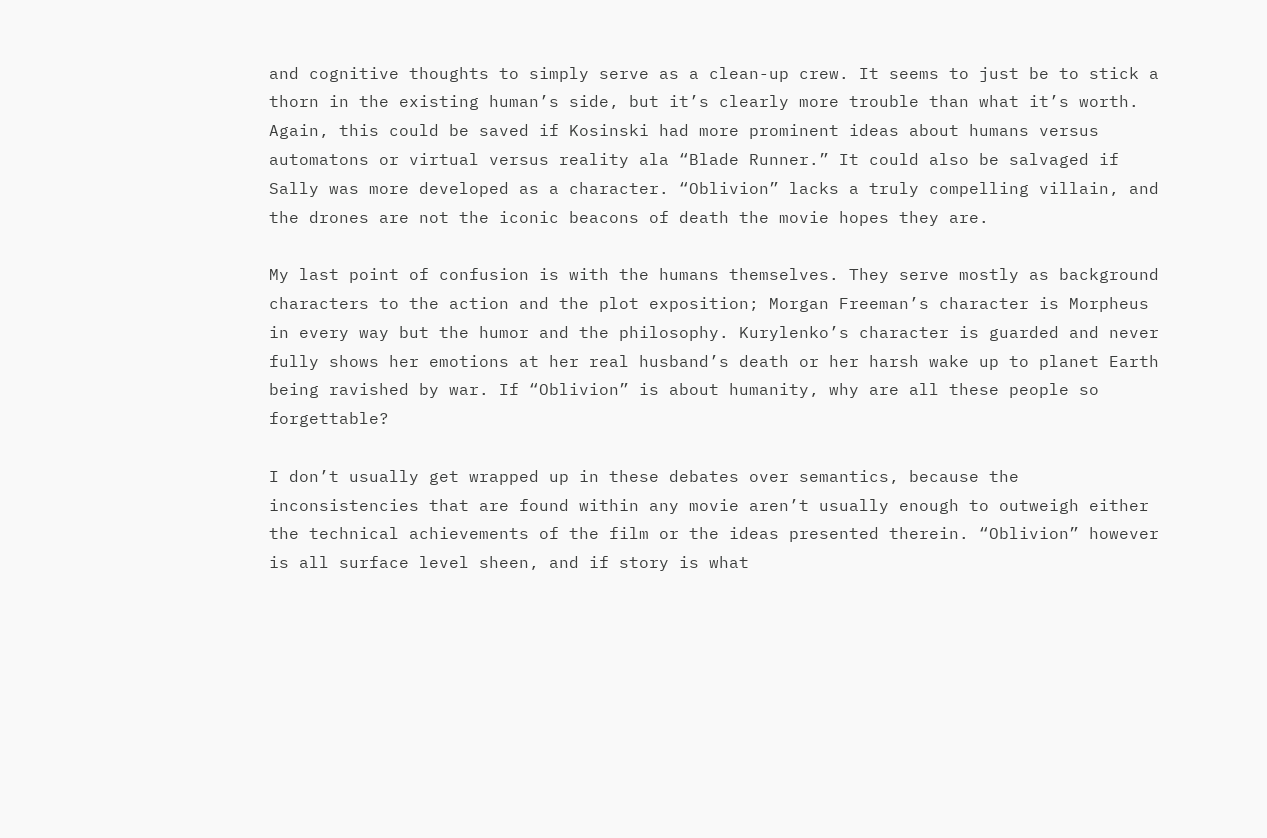and cognitive thoughts to simply serve as a clean-up crew. It seems to just be to stick a thorn in the existing human’s side, but it’s clearly more trouble than what it’s worth. Again, this could be saved if Kosinski had more prominent ideas about humans versus automatons or virtual versus reality ala “Blade Runner.” It could also be salvaged if Sally was more developed as a character. “Oblivion” lacks a truly compelling villain, and the drones are not the iconic beacons of death the movie hopes they are.

My last point of confusion is with the humans themselves. They serve mostly as background characters to the action and the plot exposition; Morgan Freeman’s character is Morpheus in every way but the humor and the philosophy. Kurylenko’s character is guarded and never fully shows her emotions at her real husband’s death or her harsh wake up to planet Earth being ravished by war. If “Oblivion” is about humanity, why are all these people so forgettable?

I don’t usually get wrapped up in these debates over semantics, because the inconsistencies that are found within any movie aren’t usually enough to outweigh either the technical achievements of the film or the ideas presented therein. “Oblivion” however is all surface level sheen, and if story is what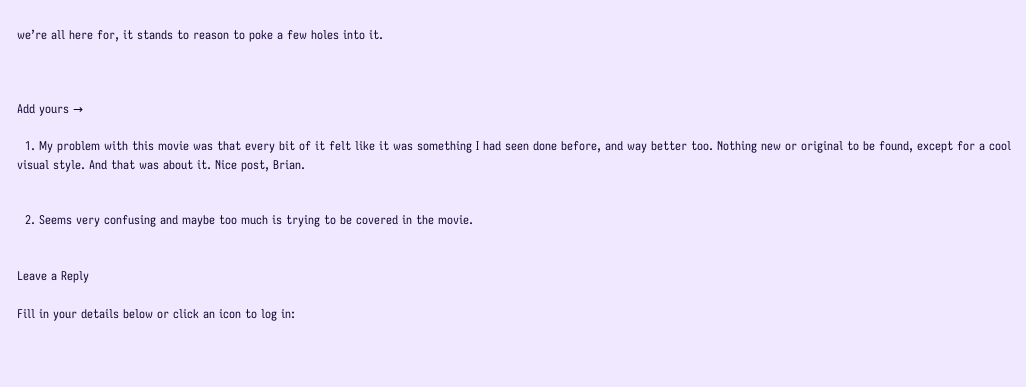we’re all here for, it stands to reason to poke a few holes into it.



Add yours →

  1. My problem with this movie was that every bit of it felt like it was something I had seen done before, and way better too. Nothing new or original to be found, except for a cool visual style. And that was about it. Nice post, Brian.


  2. Seems very confusing and maybe too much is trying to be covered in the movie.


Leave a Reply

Fill in your details below or click an icon to log in: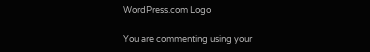WordPress.com Logo

You are commenting using your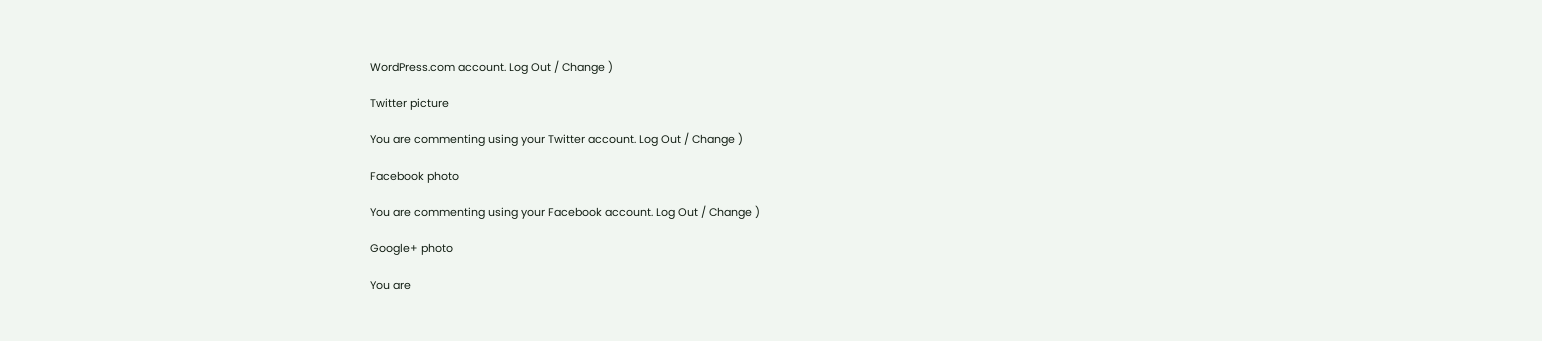WordPress.com account. Log Out / Change )

Twitter picture

You are commenting using your Twitter account. Log Out / Change )

Facebook photo

You are commenting using your Facebook account. Log Out / Change )

Google+ photo

You are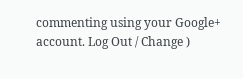commenting using your Google+ account. Log Out / Change )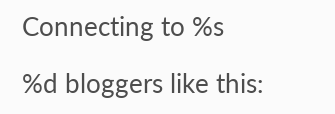Connecting to %s

%d bloggers like this: